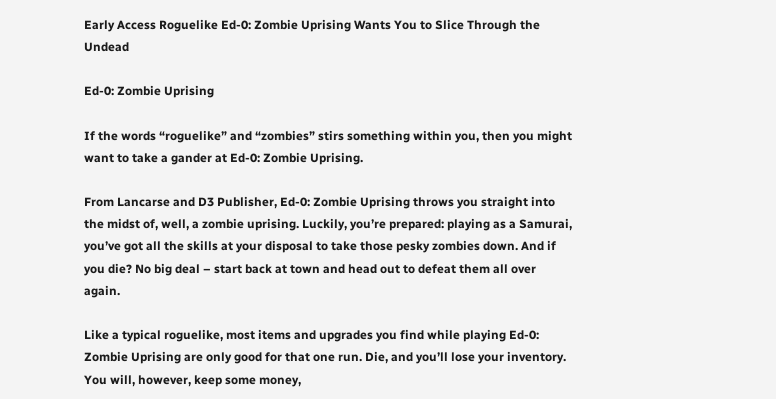Early Access Roguelike Ed-0: Zombie Uprising Wants You to Slice Through the Undead

Ed-0: Zombie Uprising

If the words “roguelike” and “zombies” stirs something within you, then you might want to take a gander at Ed-0: Zombie Uprising.

From Lancarse and D3 Publisher, Ed-0: Zombie Uprising throws you straight into the midst of, well, a zombie uprising. Luckily, you’re prepared: playing as a Samurai, you’ve got all the skills at your disposal to take those pesky zombies down. And if you die? No big deal – start back at town and head out to defeat them all over again.

Like a typical roguelike, most items and upgrades you find while playing Ed-0: Zombie Uprising are only good for that one run. Die, and you’ll lose your inventory. You will, however, keep some money,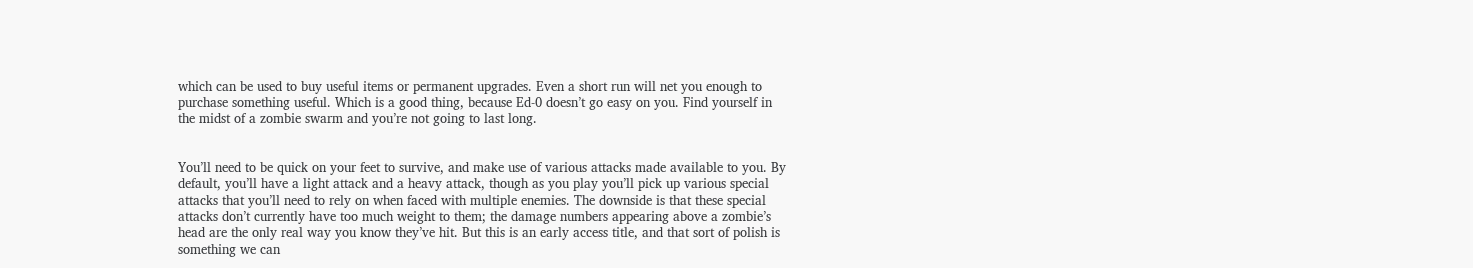which can be used to buy useful items or permanent upgrades. Even a short run will net you enough to purchase something useful. Which is a good thing, because Ed-0 doesn’t go easy on you. Find yourself in the midst of a zombie swarm and you’re not going to last long.


You’ll need to be quick on your feet to survive, and make use of various attacks made available to you. By default, you’ll have a light attack and a heavy attack, though as you play you’ll pick up various special attacks that you’ll need to rely on when faced with multiple enemies. The downside is that these special attacks don’t currently have too much weight to them; the damage numbers appearing above a zombie’s head are the only real way you know they’ve hit. But this is an early access title, and that sort of polish is something we can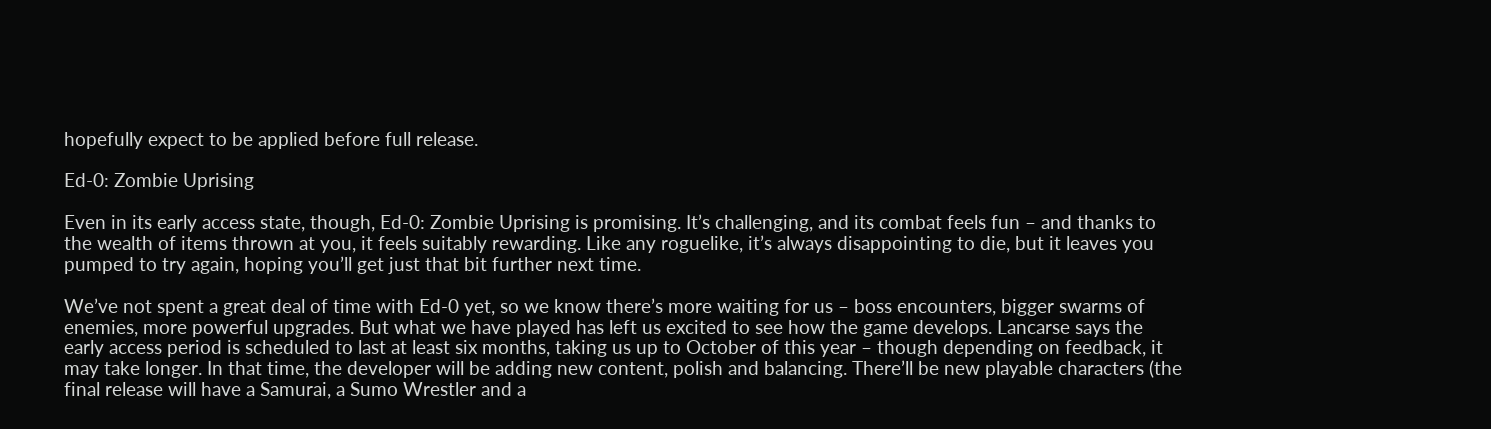hopefully expect to be applied before full release.

Ed-0: Zombie Uprising

Even in its early access state, though, Ed-0: Zombie Uprising is promising. It’s challenging, and its combat feels fun – and thanks to the wealth of items thrown at you, it feels suitably rewarding. Like any roguelike, it’s always disappointing to die, but it leaves you pumped to try again, hoping you’ll get just that bit further next time.

We’ve not spent a great deal of time with Ed-0 yet, so we know there’s more waiting for us – boss encounters, bigger swarms of enemies, more powerful upgrades. But what we have played has left us excited to see how the game develops. Lancarse says the early access period is scheduled to last at least six months, taking us up to October of this year – though depending on feedback, it may take longer. In that time, the developer will be adding new content, polish and balancing. There’ll be new playable characters (the final release will have a Samurai, a Sumo Wrestler and a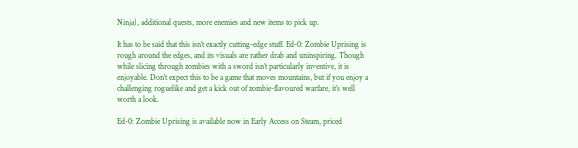Ninja), additional quests, more enemies and new items to pick up.

It has to be said that this isn’t exactly cutting-edge stuff. Ed-0: Zombie Uprising is rough around the edges, and its visuals are rather drab and uninspiring. Though while slicing through zombies with a sword isn’t particularly inventive, it is enjoyable. Don’t expect this to be a game that moves mountains, but if you enjoy a challenging roguelike and get a kick out of zombie-flavoured warfare, it’s well worth a look.

Ed-0: Zombie Uprising is available now in Early Access on Steam, priced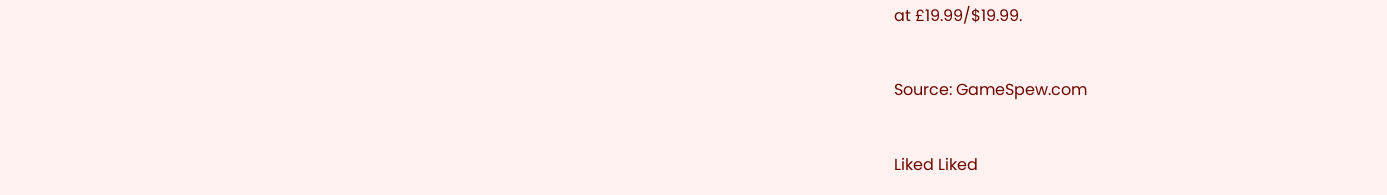at £19.99/$19.99.

Source: GameSpew.com

Liked Liked